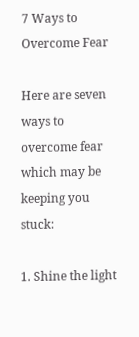7 Ways to Overcome Fear

Here are seven ways to overcome fear which may be keeping you stuck:

1. Shine the light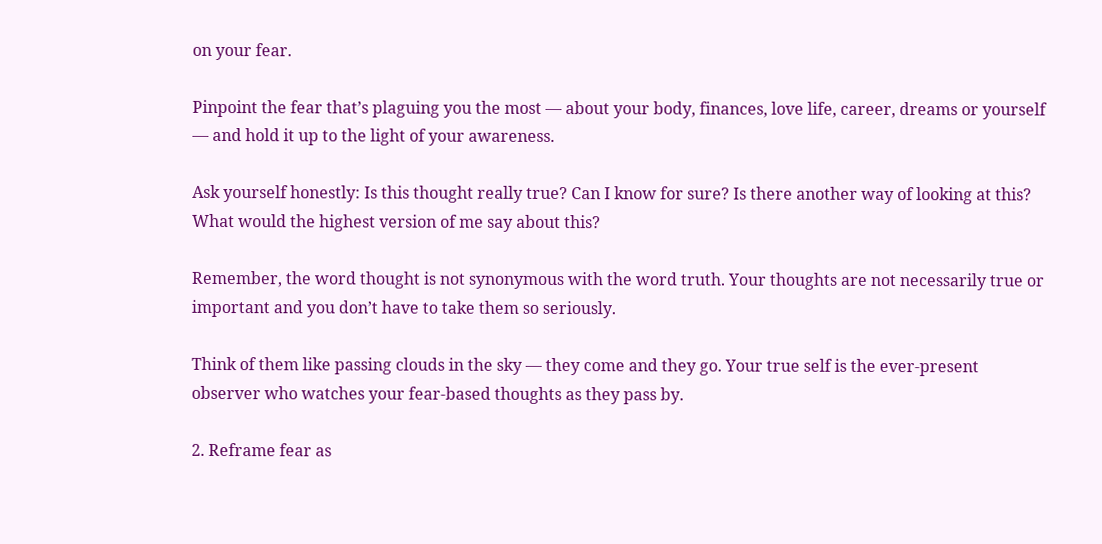on your fear.

Pinpoint the fear that’s plaguing you the most — about your body, finances, love life, career, dreams or yourself — and hold it up to the light of your awareness.

Ask yourself honestly: Is this thought really true? Can I know for sure? Is there another way of looking at this? What would the highest version of me say about this?

Remember, the word thought is not synonymous with the word truth. Your thoughts are not necessarily true or important and you don’t have to take them so seriously.

Think of them like passing clouds in the sky — they come and they go. Your true self is the ever-present observer who watches your fear-based thoughts as they pass by.

2. Reframe fear as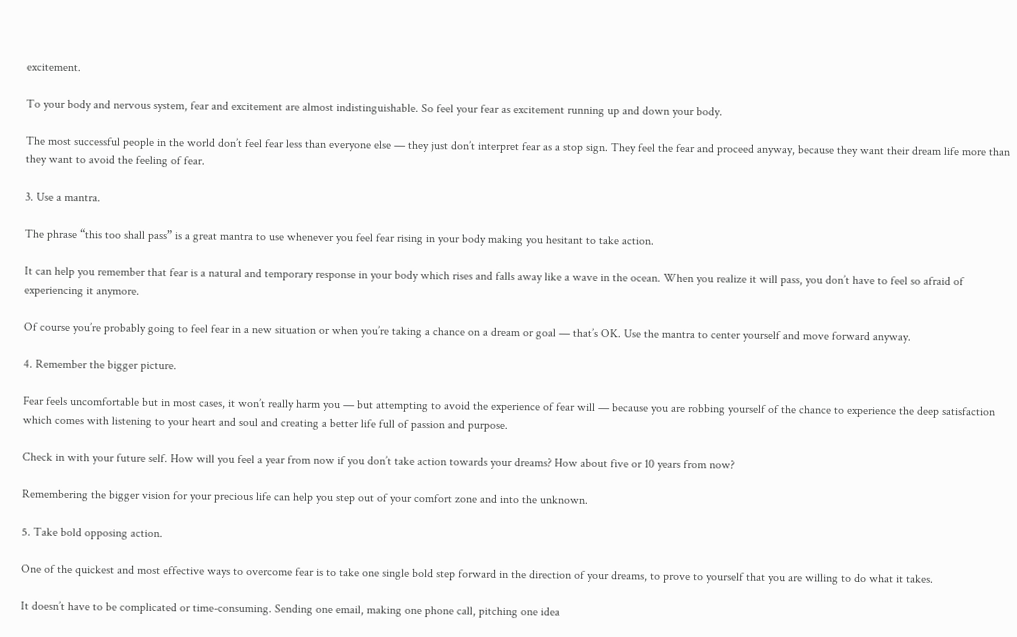excitement.

To your body and nervous system, fear and excitement are almost indistinguishable. So feel your fear as excitement running up and down your body.

The most successful people in the world don’t feel fear less than everyone else — they just don’t interpret fear as a stop sign. They feel the fear and proceed anyway, because they want their dream life more than they want to avoid the feeling of fear.

3. Use a mantra.

The phrase “this too shall pass” is a great mantra to use whenever you feel fear rising in your body making you hesitant to take action.

It can help you remember that fear is a natural and temporary response in your body which rises and falls away like a wave in the ocean. When you realize it will pass, you don’t have to feel so afraid of experiencing it anymore.

Of course you’re probably going to feel fear in a new situation or when you’re taking a chance on a dream or goal — that’s OK. Use the mantra to center yourself and move forward anyway.

4. Remember the bigger picture.

Fear feels uncomfortable but in most cases, it won’t really harm you — but attempting to avoid the experience of fear will — because you are robbing yourself of the chance to experience the deep satisfaction which comes with listening to your heart and soul and creating a better life full of passion and purpose.

Check in with your future self. How will you feel a year from now if you don’t take action towards your dreams? How about five or 10 years from now?

Remembering the bigger vision for your precious life can help you step out of your comfort zone and into the unknown.

5. Take bold opposing action.

One of the quickest and most effective ways to overcome fear is to take one single bold step forward in the direction of your dreams, to prove to yourself that you are willing to do what it takes.

It doesn’t have to be complicated or time-consuming. Sending one email, making one phone call, pitching one idea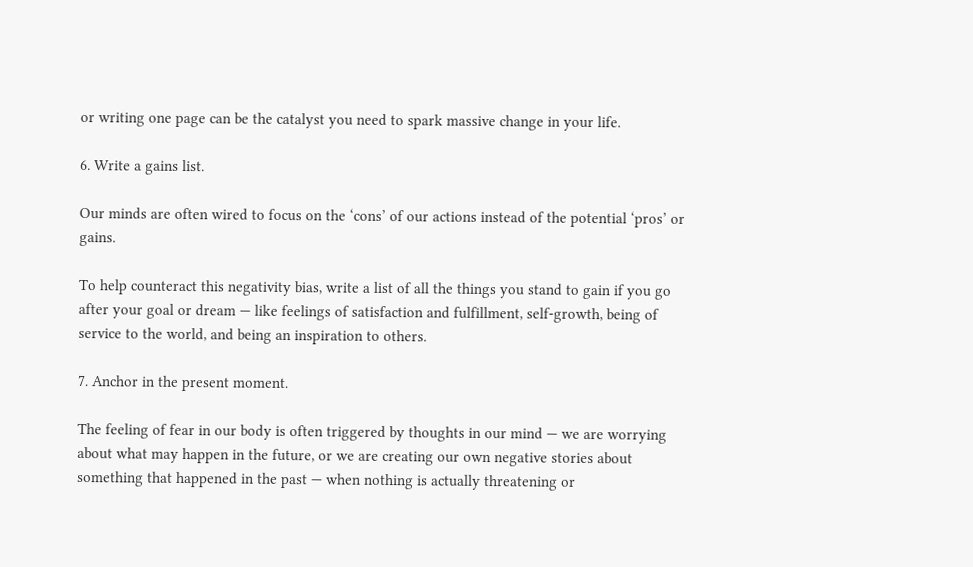or writing one page can be the catalyst you need to spark massive change in your life.

6. Write a gains list.

Our minds are often wired to focus on the ‘cons’ of our actions instead of the potential ‘pros’ or gains.

To help counteract this negativity bias, write a list of all the things you stand to gain if you go after your goal or dream — like feelings of satisfaction and fulfillment, self-growth, being of service to the world, and being an inspiration to others.

7. Anchor in the present moment.

The feeling of fear in our body is often triggered by thoughts in our mind — we are worrying about what may happen in the future, or we are creating our own negative stories about something that happened in the past — when nothing is actually threatening or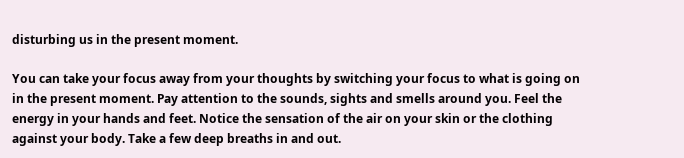disturbing us in the present moment.

You can take your focus away from your thoughts by switching your focus to what is going on in the present moment. Pay attention to the sounds, sights and smells around you. Feel the energy in your hands and feet. Notice the sensation of the air on your skin or the clothing against your body. Take a few deep breaths in and out.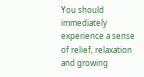You should immediately experience a sense of relief, relaxation and growing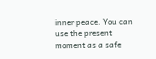inner peace. You can use the present moment as a safe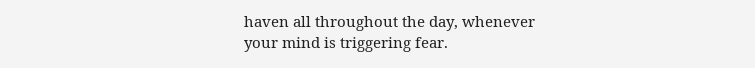haven all throughout the day, whenever your mind is triggering fear.